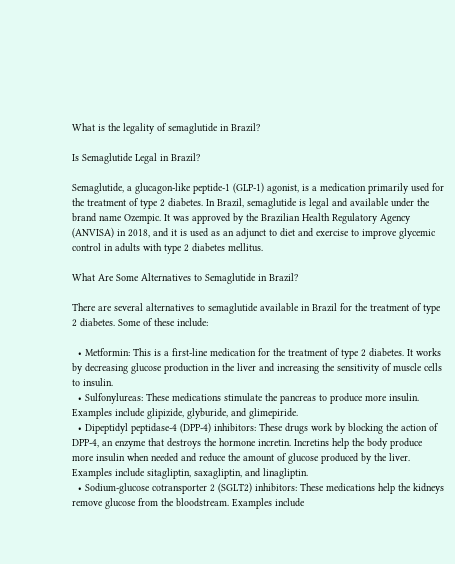What is the legality of semaglutide in Brazil?

Is Semaglutide Legal in Brazil?

Semaglutide, a glucagon-like peptide-1 (GLP-1) agonist, is a medication primarily used for the treatment of type 2 diabetes. In Brazil, semaglutide is legal and available under the brand name Ozempic. It was approved by the Brazilian Health Regulatory Agency (ANVISA) in 2018, and it is used as an adjunct to diet and exercise to improve glycemic control in adults with type 2 diabetes mellitus.

What Are Some Alternatives to Semaglutide in Brazil?

There are several alternatives to semaglutide available in Brazil for the treatment of type 2 diabetes. Some of these include:

  • Metformin: This is a first-line medication for the treatment of type 2 diabetes. It works by decreasing glucose production in the liver and increasing the sensitivity of muscle cells to insulin.
  • Sulfonylureas: These medications stimulate the pancreas to produce more insulin. Examples include glipizide, glyburide, and glimepiride.
  • Dipeptidyl peptidase-4 (DPP-4) inhibitors: These drugs work by blocking the action of DPP-4, an enzyme that destroys the hormone incretin. Incretins help the body produce more insulin when needed and reduce the amount of glucose produced by the liver. Examples include sitagliptin, saxagliptin, and linagliptin.
  • Sodium-glucose cotransporter 2 (SGLT2) inhibitors: These medications help the kidneys remove glucose from the bloodstream. Examples include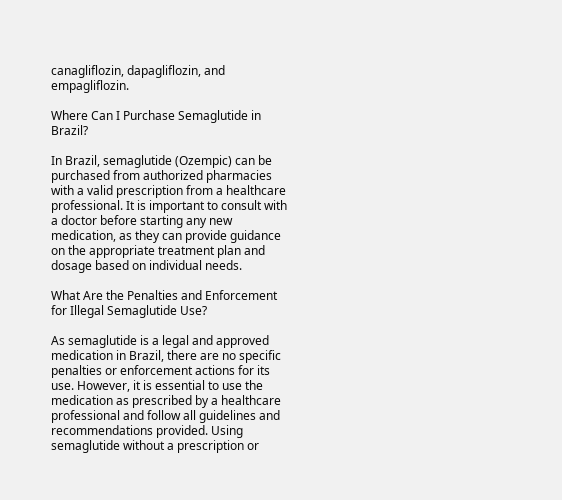canagliflozin, dapagliflozin, and empagliflozin.

Where Can I Purchase Semaglutide in Brazil?

In Brazil, semaglutide (Ozempic) can be purchased from authorized pharmacies with a valid prescription from a healthcare professional. It is important to consult with a doctor before starting any new medication, as they can provide guidance on the appropriate treatment plan and dosage based on individual needs.

What Are the Penalties and Enforcement for Illegal Semaglutide Use?

As semaglutide is a legal and approved medication in Brazil, there are no specific penalties or enforcement actions for its use. However, it is essential to use the medication as prescribed by a healthcare professional and follow all guidelines and recommendations provided. Using semaglutide without a prescription or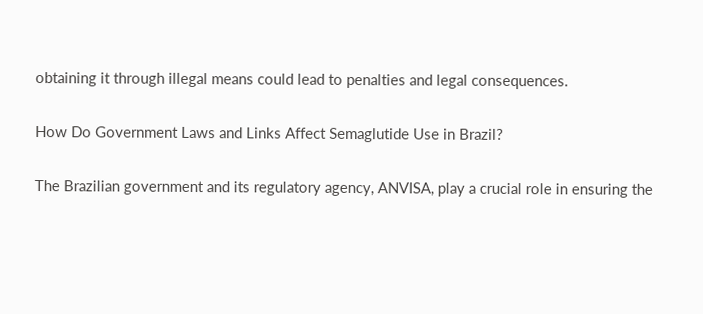obtaining it through illegal means could lead to penalties and legal consequences.

How Do Government Laws and Links Affect Semaglutide Use in Brazil?

The Brazilian government and its regulatory agency, ANVISA, play a crucial role in ensuring the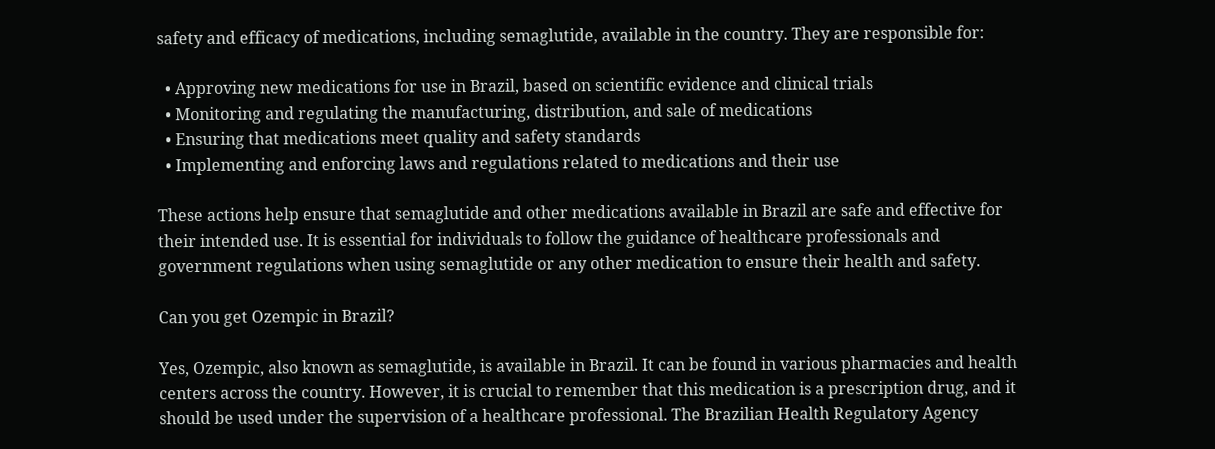safety and efficacy of medications, including semaglutide, available in the country. They are responsible for:

  • Approving new medications for use in Brazil, based on scientific evidence and clinical trials
  • Monitoring and regulating the manufacturing, distribution, and sale of medications
  • Ensuring that medications meet quality and safety standards
  • Implementing and enforcing laws and regulations related to medications and their use

These actions help ensure that semaglutide and other medications available in Brazil are safe and effective for their intended use. It is essential for individuals to follow the guidance of healthcare professionals and government regulations when using semaglutide or any other medication to ensure their health and safety.

Can you get Ozempic in Brazil?

Yes, Ozempic, also known as semaglutide, is available in Brazil. It can be found in various pharmacies and health centers across the country. However, it is crucial to remember that this medication is a prescription drug, and it should be used under the supervision of a healthcare professional. The Brazilian Health Regulatory Agency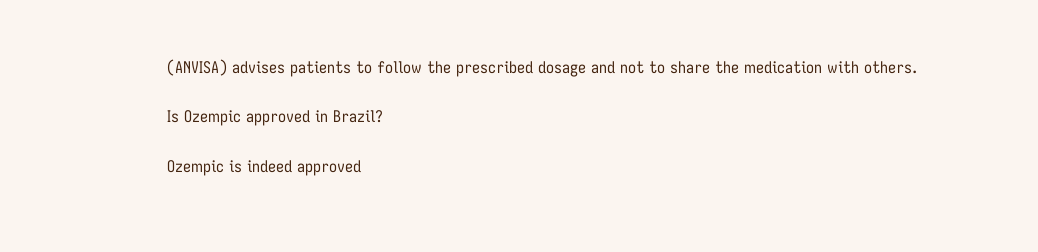(ANVISA) advises patients to follow the prescribed dosage and not to share the medication with others.

Is Ozempic approved in Brazil?

Ozempic is indeed approved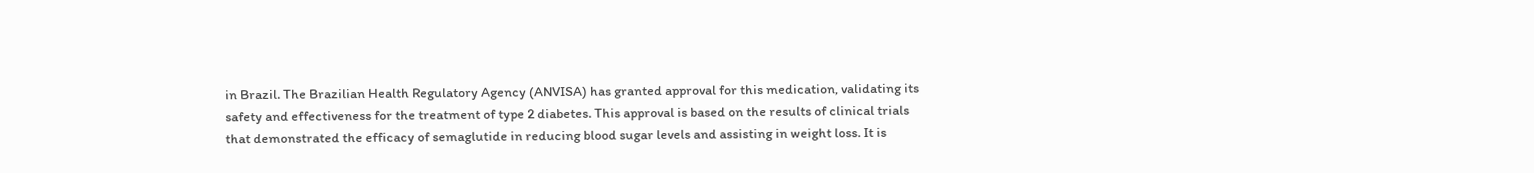in Brazil. The Brazilian Health Regulatory Agency (ANVISA) has granted approval for this medication, validating its safety and effectiveness for the treatment of type 2 diabetes. This approval is based on the results of clinical trials that demonstrated the efficacy of semaglutide in reducing blood sugar levels and assisting in weight loss. It is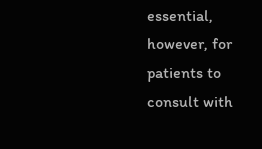essential, however, for patients to consult with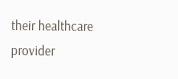their healthcare provider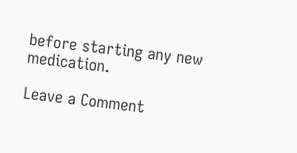before starting any new medication.

Leave a Comment